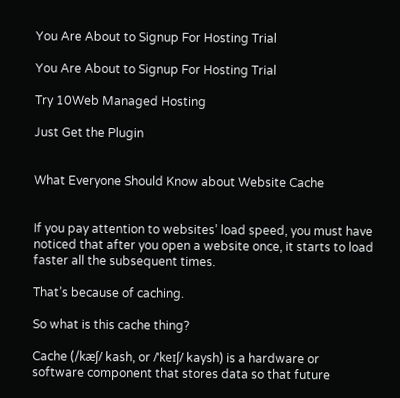You Are About to Signup For Hosting Trial

You Are About to Signup For Hosting Trial

Try 10Web Managed Hosting

Just Get the Plugin


What Everyone Should Know about Website Cache


If you pay attention to websites’ load speed, you must have noticed that after you open a website once, it starts to load faster all the subsequent times.

That’s because of caching.

So what is this cache thing?

Cache (/kæʃ/ kash, or /ˈkeɪʃ/ kaysh) is a hardware or software component that stores data so that future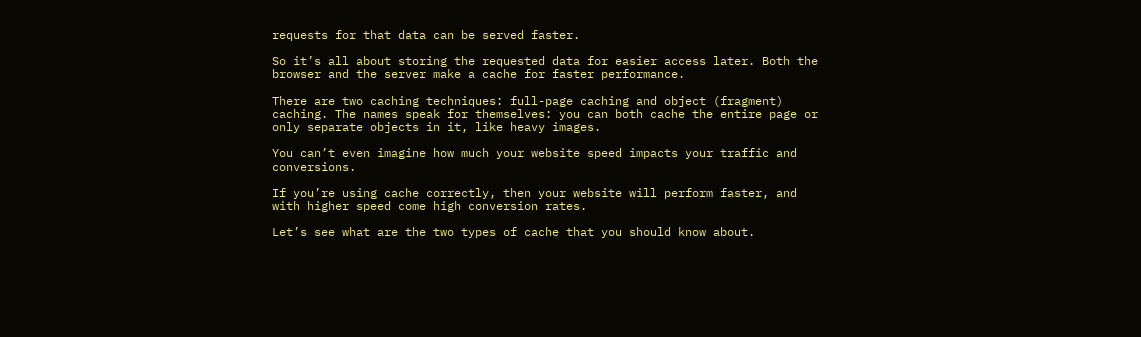requests for that data can be served faster.

So it’s all about storing the requested data for easier access later. Both the browser and the server make a cache for faster performance.

There are two caching techniques: full-page caching and object (fragment) caching. The names speak for themselves: you can both cache the entire page or only separate objects in it, like heavy images.

You can’t even imagine how much your website speed impacts your traffic and conversions.

If you’re using cache correctly, then your website will perform faster, and with higher speed come high conversion rates.

Let’s see what are the two types of cache that you should know about.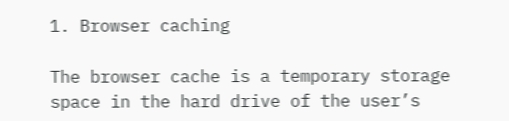1. Browser caching

The browser cache is a temporary storage space in the hard drive of the user’s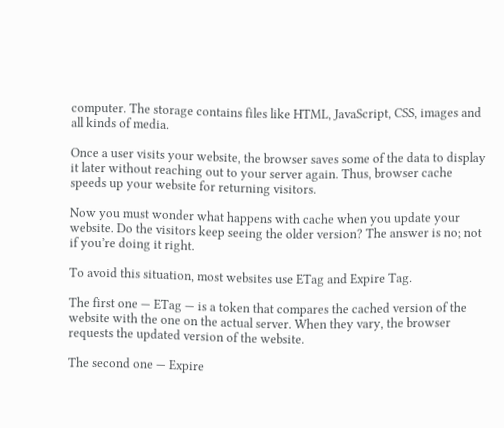computer. The storage contains files like HTML, JavaScript, CSS, images and all kinds of media.

Once a user visits your website, the browser saves some of the data to display it later without reaching out to your server again. Thus, browser cache speeds up your website for returning visitors.

Now you must wonder what happens with cache when you update your website. Do the visitors keep seeing the older version? The answer is no; not if you’re doing it right.

To avoid this situation, most websites use ETag and Expire Tag.

The first one — ETag — is a token that compares the cached version of the website with the one on the actual server. When they vary, the browser requests the updated version of the website.

The second one — Expire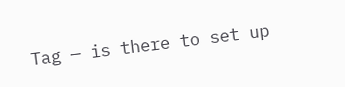Tag — is there to set up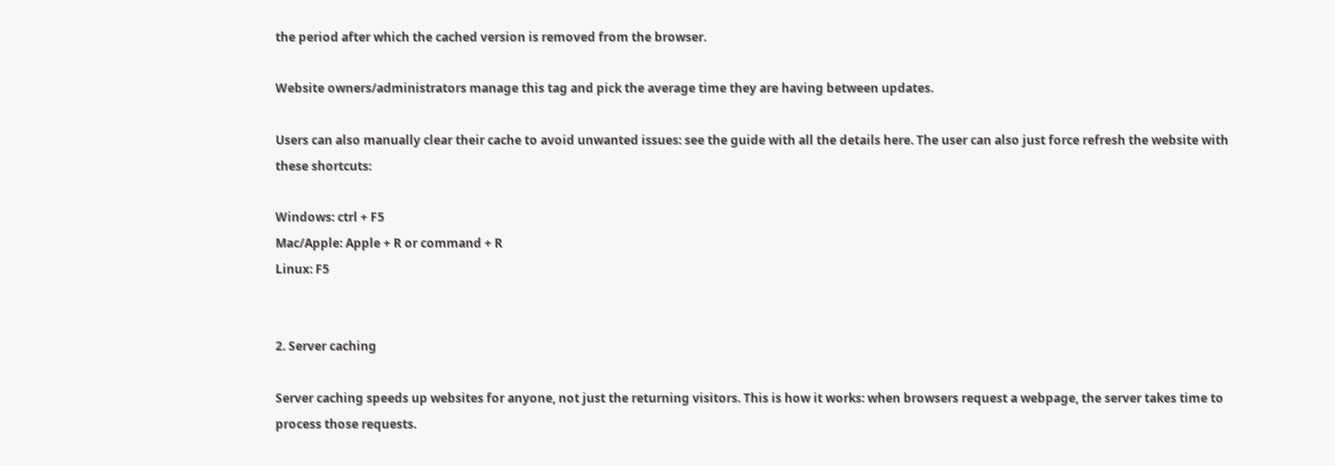the period after which the cached version is removed from the browser.

Website owners/administrators manage this tag and pick the average time they are having between updates.

Users can also manually clear their cache to avoid unwanted issues: see the guide with all the details here. The user can also just force refresh the website with these shortcuts:

Windows: ctrl + F5
Mac/Apple: Apple + R or command + R
Linux: F5


2. Server caching

Server caching speeds up websites for anyone, not just the returning visitors. This is how it works: when browsers request a webpage, the server takes time to process those requests.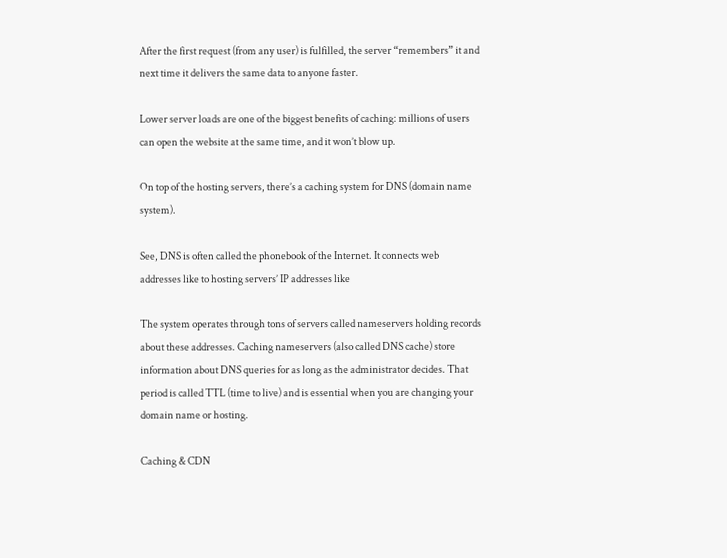After the first request (from any user) is fulfilled, the server “remembers” it and next time it delivers the same data to anyone faster.

Lower server loads are one of the biggest benefits of caching: millions of users can open the website at the same time, and it won’t blow up.

On top of the hosting servers, there’s a caching system for DNS (domain name system).

See, DNS is often called the phonebook of the Internet. It connects web addresses like to hosting servers’ IP addresses like

The system operates through tons of servers called nameservers holding records about these addresses. Caching nameservers (also called DNS cache) store information about DNS queries for as long as the administrator decides. That period is called TTL (time to live) and is essential when you are changing your domain name or hosting.

Caching & CDN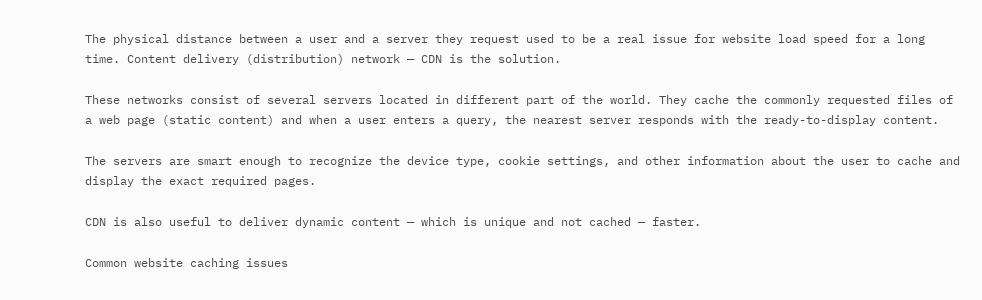The physical distance between a user and a server they request used to be a real issue for website load speed for a long time. Content delivery (distribution) network — CDN is the solution.

These networks consist of several servers located in different part of the world. They cache the commonly requested files of a web page (static content) and when a user enters a query, the nearest server responds with the ready-to-display content.

The servers are smart enough to recognize the device type, cookie settings, and other information about the user to cache and display the exact required pages.

CDN is also useful to deliver dynamic content — which is unique and not cached — faster.

Common website caching issues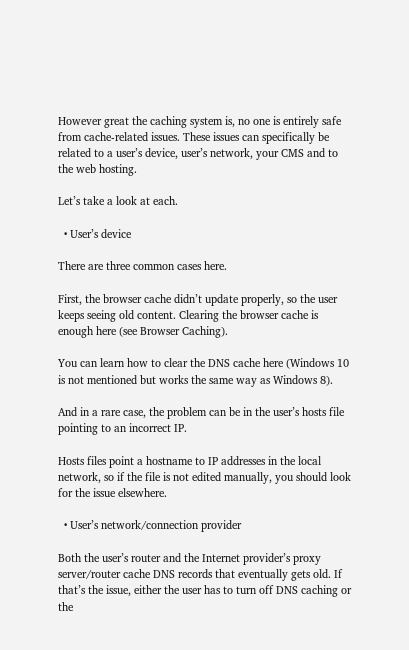However great the caching system is, no one is entirely safe from cache-related issues. These issues can specifically be related to a user’s device, user’s network, your CMS and to the web hosting.

Let’s take a look at each.

  • User’s device

There are three common cases here.

First, the browser cache didn’t update properly, so the user keeps seeing old content. Clearing the browser cache is enough here (see Browser Caching).

You can learn how to clear the DNS cache here (Windows 10 is not mentioned but works the same way as Windows 8).

And in a rare case, the problem can be in the user’s hosts file pointing to an incorrect IP.

Hosts files point a hostname to IP addresses in the local network, so if the file is not edited manually, you should look for the issue elsewhere.

  • User’s network/connection provider

Both the user’s router and the Internet provider’s proxy server/router cache DNS records that eventually gets old. If that’s the issue, either the user has to turn off DNS caching or the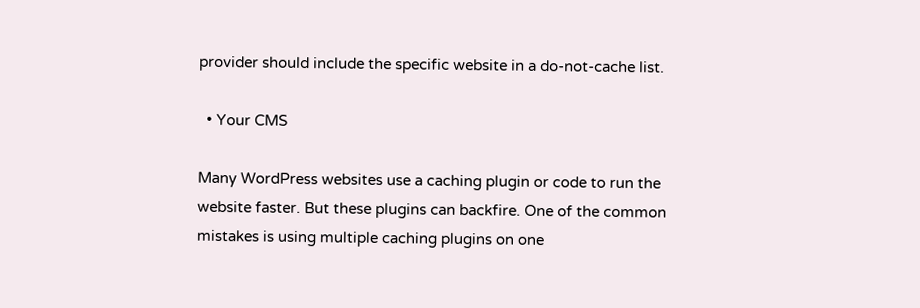provider should include the specific website in a do-not-cache list.

  • Your CMS

Many WordPress websites use a caching plugin or code to run the website faster. But these plugins can backfire. One of the common mistakes is using multiple caching plugins on one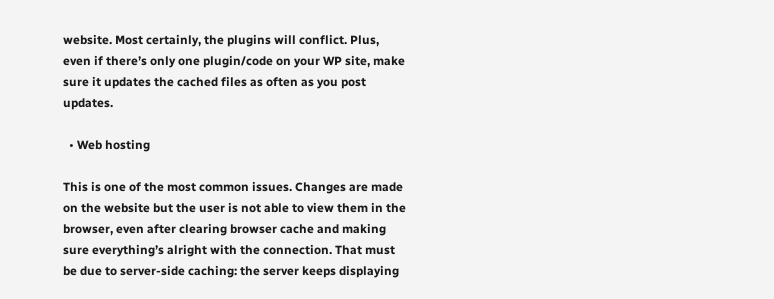website. Most certainly, the plugins will conflict. Plus, even if there’s only one plugin/code on your WP site, make sure it updates the cached files as often as you post updates.

  • Web hosting

This is one of the most common issues. Changes are made on the website but the user is not able to view them in the browser, even after clearing browser cache and making sure everything’s alright with the connection. That must be due to server-side caching: the server keeps displaying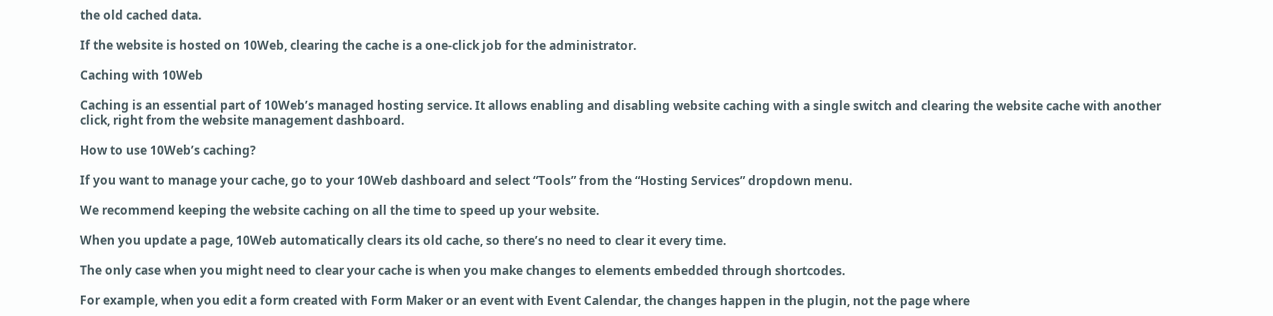the old cached data.

If the website is hosted on 10Web, clearing the cache is a one-click job for the administrator.

Caching with 10Web

Caching is an essential part of 10Web’s managed hosting service. It allows enabling and disabling website caching with a single switch and clearing the website cache with another click, right from the website management dashboard.

How to use 10Web’s caching?

If you want to manage your cache, go to your 10Web dashboard and select “Tools” from the “Hosting Services” dropdown menu.

We recommend keeping the website caching on all the time to speed up your website.

When you update a page, 10Web automatically clears its old cache, so there’s no need to clear it every time.

The only case when you might need to clear your cache is when you make changes to elements embedded through shortcodes.

For example, when you edit a form created with Form Maker or an event with Event Calendar, the changes happen in the plugin, not the page where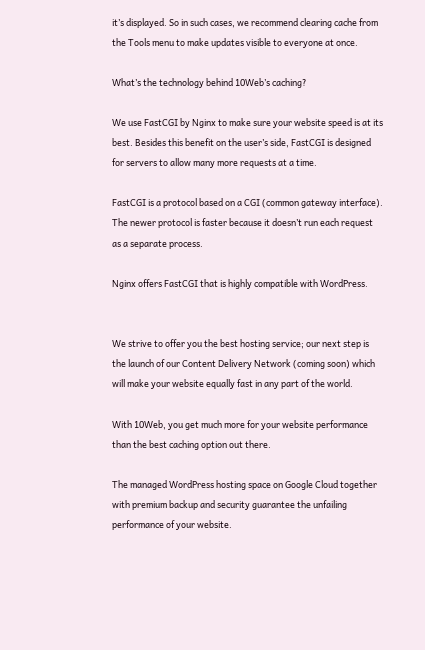it’s displayed. So in such cases, we recommend clearing cache from the Tools menu to make updates visible to everyone at once.

What’s the technology behind 10Web’s caching?

We use FastCGI by Nginx to make sure your website speed is at its best. Besides this benefit on the user’s side, FastCGI is designed for servers to allow many more requests at a time.

FastCGI is a protocol based on a CGI (common gateway interface). The newer protocol is faster because it doesn’t run each request as a separate process.

Nginx offers FastCGI that is highly compatible with WordPress.


We strive to offer you the best hosting service; our next step is the launch of our Content Delivery Network (coming soon) which will make your website equally fast in any part of the world.

With 10Web, you get much more for your website performance than the best caching option out there.

The managed WordPress hosting space on Google Cloud together with premium backup and security guarantee the unfailing performance of your website.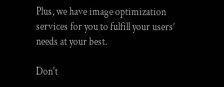Plus, we have image optimization services for you to fulfill your users’ needs at your best.

Don't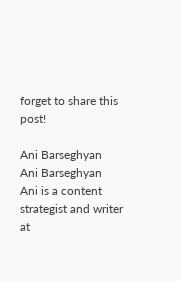forget to share this post!

Ani Barseghyan
Ani Barseghyan
Ani is a content strategist and writer at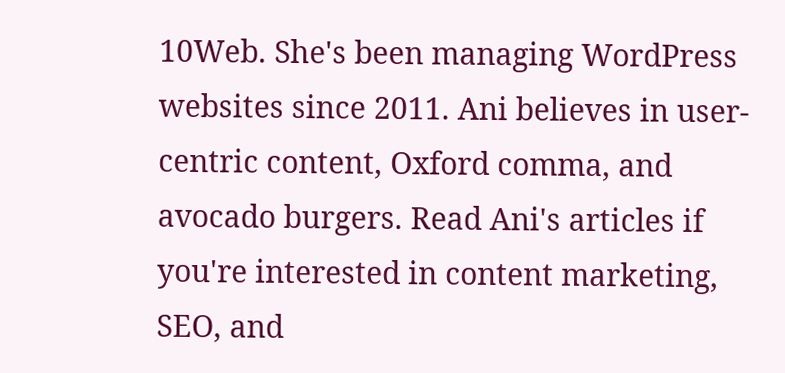10Web. She's been managing WordPress websites since 2011. Ani believes in user-centric content, Oxford comma, and avocado burgers. Read Ani's articles if you're interested in content marketing, SEO, and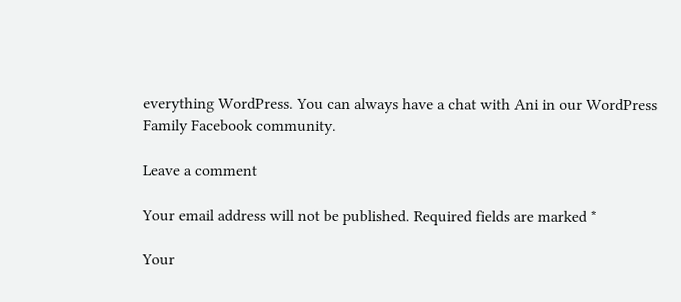everything WordPress. You can always have a chat with Ani in our WordPress Family Facebook community.

Leave a comment

Your email address will not be published. Required fields are marked *

Your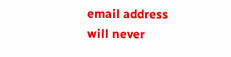email address will never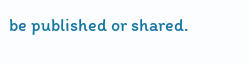be published or shared.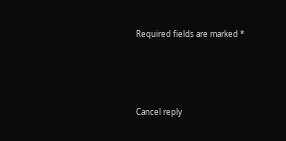Required fields are marked *




Cancel reply